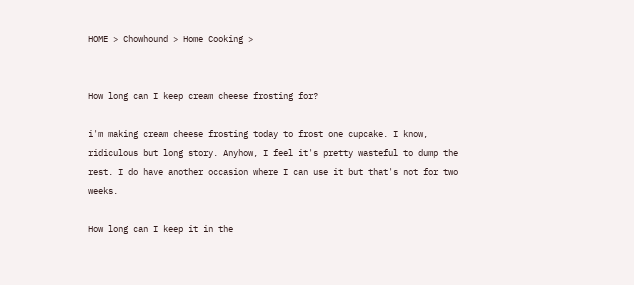HOME > Chowhound > Home Cooking >


How long can I keep cream cheese frosting for?

i'm making cream cheese frosting today to frost one cupcake. I know, ridiculous but long story. Anyhow, I feel it's pretty wasteful to dump the rest. I do have another occasion where I can use it but that's not for two weeks.

How long can I keep it in the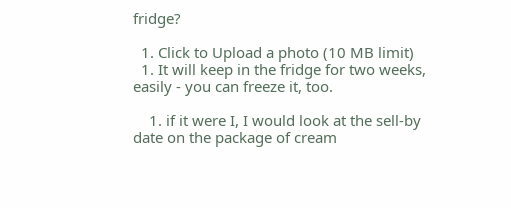fridge?

  1. Click to Upload a photo (10 MB limit)
  1. It will keep in the fridge for two weeks, easily - you can freeze it, too.

    1. if it were I, I would look at the sell-by date on the package of cream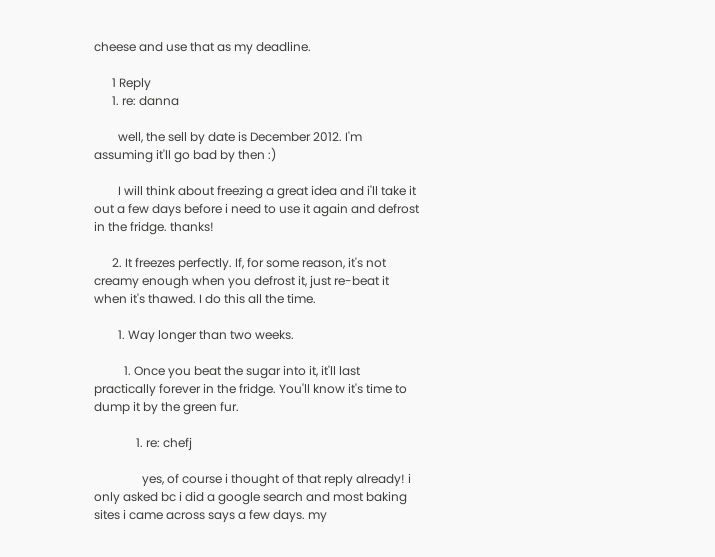cheese and use that as my deadline.

      1 Reply
      1. re: danna

        well, the sell by date is December 2012. I'm assuming it'll go bad by then :)

        I will think about freezing a great idea and i'll take it out a few days before i need to use it again and defrost in the fridge. thanks!

      2. It freezes perfectly. If, for some reason, it's not creamy enough when you defrost it, just re-beat it when it's thawed. I do this all the time.

        1. Way longer than two weeks.

          1. Once you beat the sugar into it, it'll last practically forever in the fridge. You'll know it's time to dump it by the green fur.

              1. re: chefj

                yes, of course i thought of that reply already! i only asked bc i did a google search and most baking sites i came across says a few days. my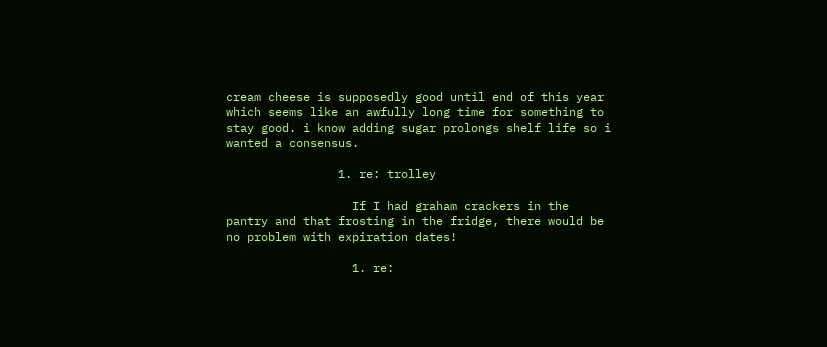cream cheese is supposedly good until end of this year which seems like an awfully long time for something to stay good. i know adding sugar prolongs shelf life so i wanted a consensus.

                1. re: trolley

                  If I had graham crackers in the pantry and that frosting in the fridge, there would be no problem with expiration dates!

                  1. re: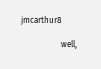jmcarthur8

                    well,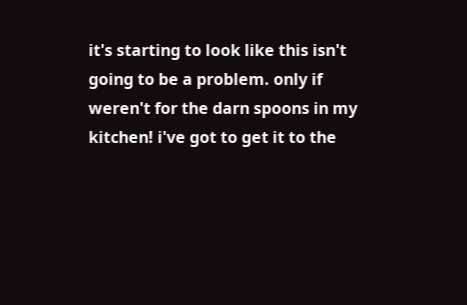it's starting to look like this isn't going to be a problem. only if weren't for the darn spoons in my kitchen! i've got to get it to the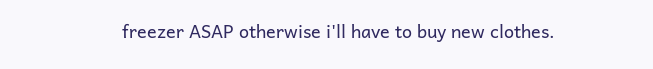freezer ASAP otherwise i'll have to buy new clothes.